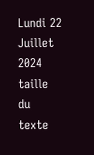Lundi 22 Juillet 2024
taille du texte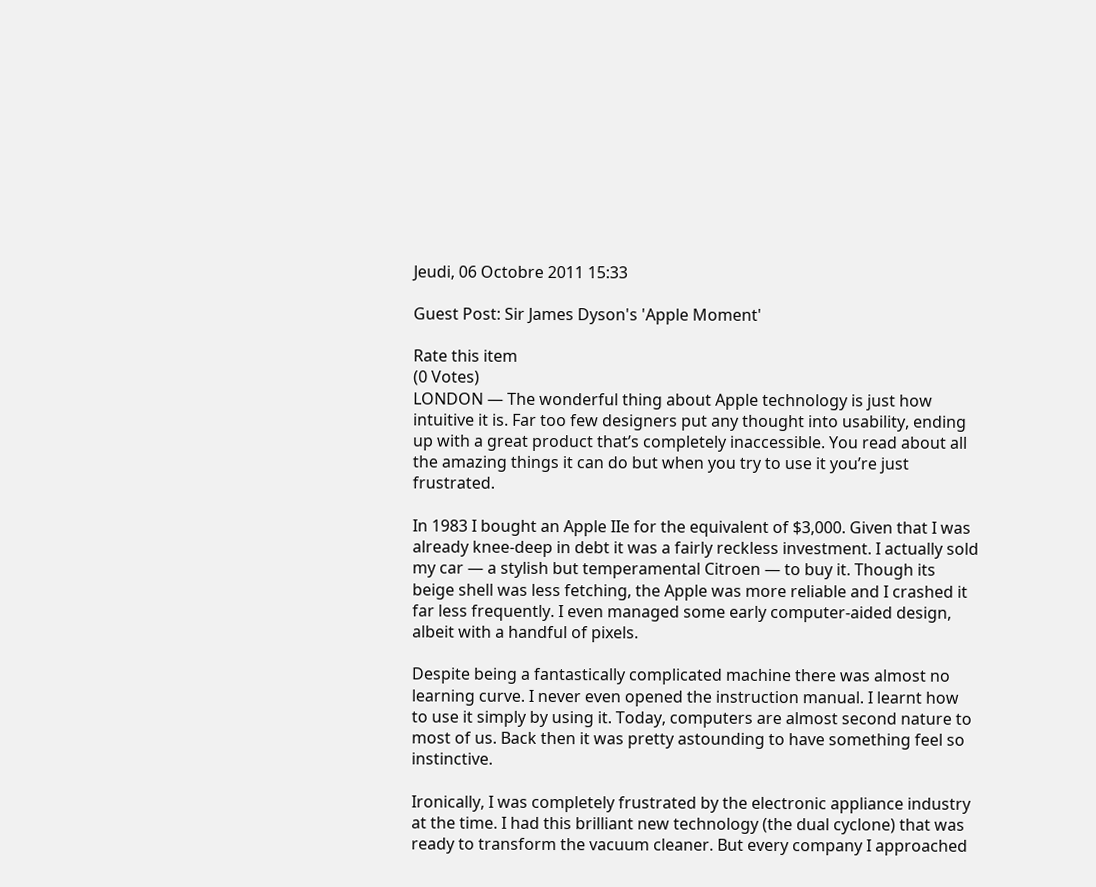Jeudi, 06 Octobre 2011 15:33

Guest Post: Sir James Dyson's 'Apple Moment'

Rate this item
(0 Votes)
LONDON — The wonderful thing about Apple technology is just how intuitive it is. Far too few designers put any thought into usability, ending up with a great product that’s completely inaccessible. You read about all the amazing things it can do but when you try to use it you’re just frustrated.

In 1983 I bought an Apple IIe for the equivalent of $3,000. Given that I was already knee-deep in debt it was a fairly reckless investment. I actually sold my car — a stylish but temperamental Citroen — to buy it. Though its beige shell was less fetching, the Apple was more reliable and I crashed it far less frequently. I even managed some early computer-aided design, albeit with a handful of pixels.

Despite being a fantastically complicated machine there was almost no learning curve. I never even opened the instruction manual. I learnt how to use it simply by using it. Today, computers are almost second nature to most of us. Back then it was pretty astounding to have something feel so instinctive.

Ironically, I was completely frustrated by the electronic appliance industry at the time. I had this brilliant new technology (the dual cyclone) that was ready to transform the vacuum cleaner. But every company I approached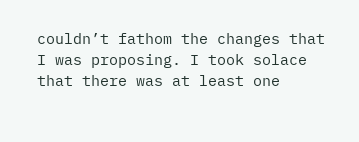couldn’t fathom the changes that I was proposing. I took solace that there was at least one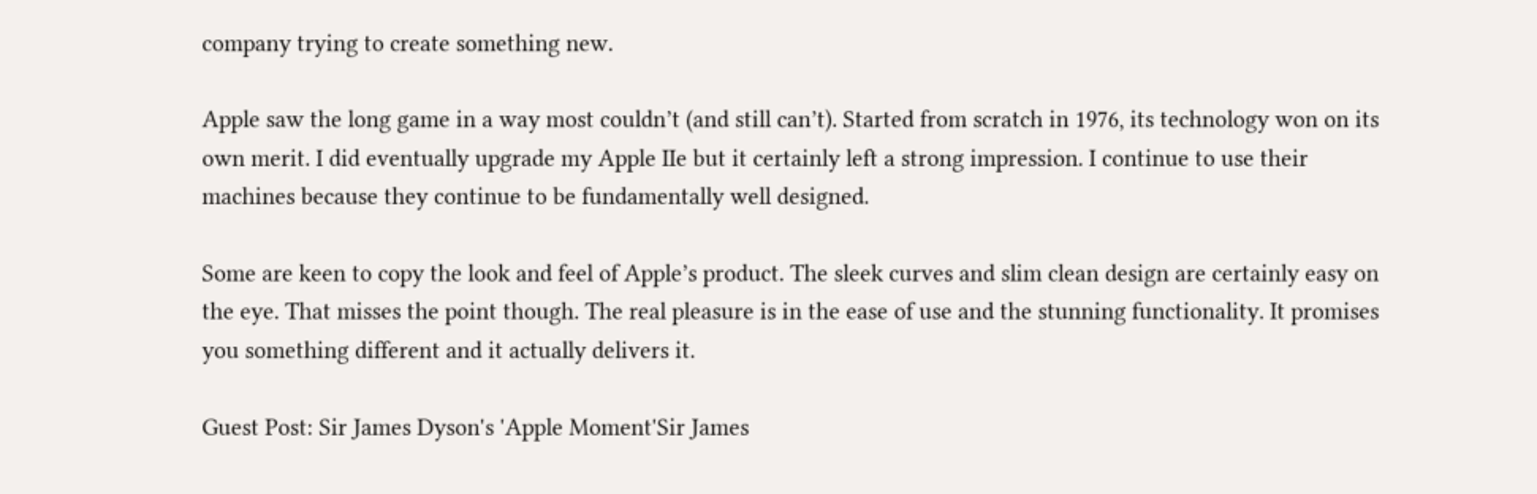company trying to create something new.

Apple saw the long game in a way most couldn’t (and still can’t). Started from scratch in 1976, its technology won on its own merit. I did eventually upgrade my Apple IIe but it certainly left a strong impression. I continue to use their machines because they continue to be fundamentally well designed.

Some are keen to copy the look and feel of Apple’s product. The sleek curves and slim clean design are certainly easy on the eye. That misses the point though. The real pleasure is in the ease of use and the stunning functionality. It promises you something different and it actually delivers it.

Guest Post: Sir James Dyson's 'Apple Moment'Sir James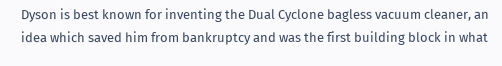Dyson is best known for inventing the Dual Cyclone bagless vacuum cleaner, an idea which saved him from bankruptcy and was the first building block in what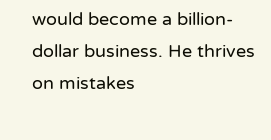would become a billion-dollar business. He thrives on mistakes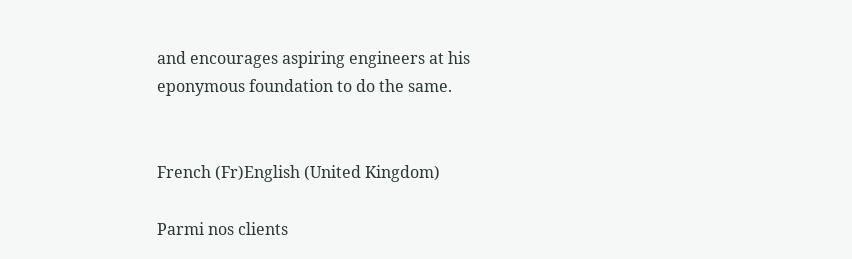and encourages aspiring engineers at his eponymous foundation to do the same.


French (Fr)English (United Kingdom)

Parmi nos clients